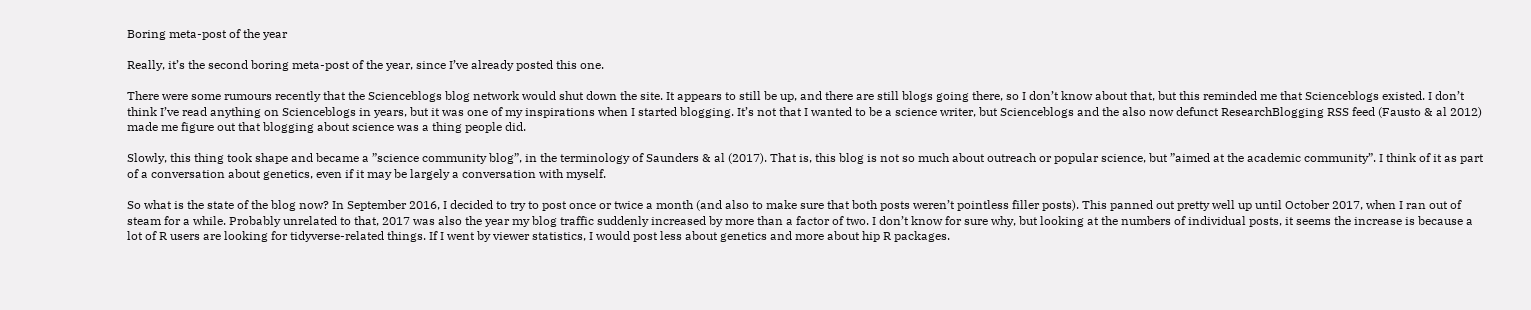Boring meta-post of the year

Really, it’s the second boring meta-post of the year, since I’ve already posted this one.

There were some rumours recently that the Scienceblogs blog network would shut down the site. It appears to still be up, and there are still blogs going there, so I don’t know about that, but this reminded me that Scienceblogs existed. I don’t think I’ve read anything on Scienceblogs in years, but it was one of my inspirations when I started blogging. It’s not that I wanted to be a science writer, but Scienceblogs and the also now defunct ResearchBlogging RSS feed (Fausto & al 2012) made me figure out that blogging about science was a thing people did.

Slowly, this thing took shape and became a ”science community blog”, in the terminology of Saunders & al (2017). That is, this blog is not so much about outreach or popular science, but ”aimed at the academic community”. I think of it as part of a conversation about genetics, even if it may be largely a conversation with myself.

So what is the state of the blog now? In September 2016, I decided to try to post once or twice a month (and also to make sure that both posts weren’t pointless filler posts). This panned out pretty well up until October 2017, when I ran out of steam for a while. Probably unrelated to that, 2017 was also the year my blog traffic suddenly increased by more than a factor of two. I don’t know for sure why, but looking at the numbers of individual posts, it seems the increase is because a lot of R users are looking for tidyverse-related things. If I went by viewer statistics, I would post less about genetics and more about hip R packages.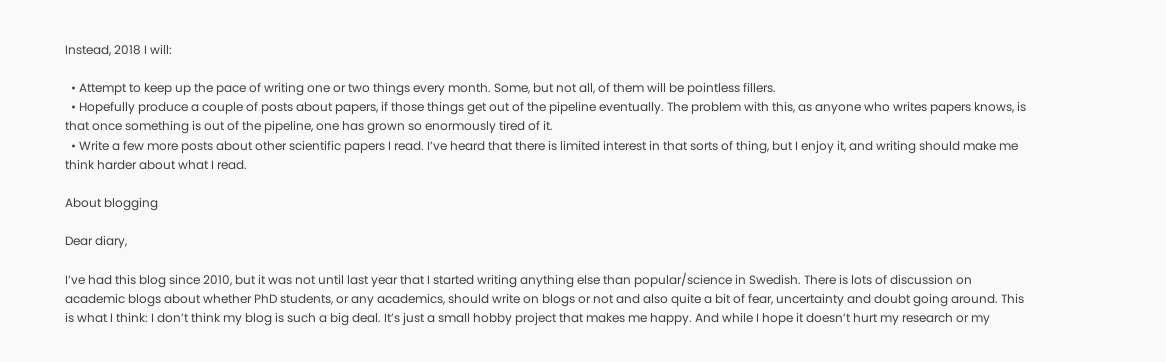Instead, 2018 I will:

  • Attempt to keep up the pace of writing one or two things every month. Some, but not all, of them will be pointless fillers.
  • Hopefully produce a couple of posts about papers, if those things get out of the pipeline eventually. The problem with this, as anyone who writes papers knows, is that once something is out of the pipeline, one has grown so enormously tired of it.
  • Write a few more posts about other scientific papers I read. I’ve heard that there is limited interest in that sorts of thing, but I enjoy it, and writing should make me think harder about what I read.

About blogging

Dear diary,

I’ve had this blog since 2010, but it was not until last year that I started writing anything else than popular/science in Swedish. There is lots of discussion on academic blogs about whether PhD students, or any academics, should write on blogs or not and also quite a bit of fear, uncertainty and doubt going around. This is what I think: I don’t think my blog is such a big deal. It’s just a small hobby project that makes me happy. And while I hope it doesn’t hurt my research or my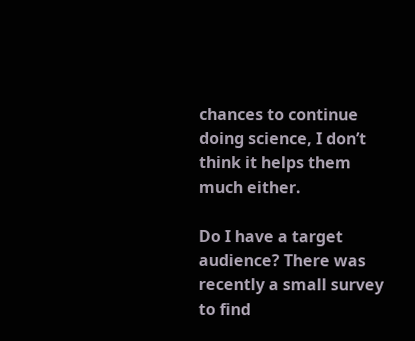chances to continue doing science, I don’t think it helps them much either.

Do I have a target audience? There was recently a small survey to find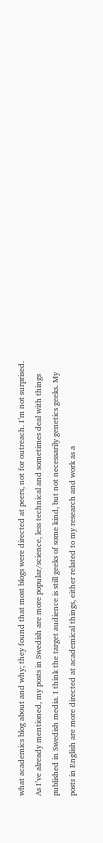what academics blog about and why; they found that most blogs were directed at peers, not for outreach. I’m not surprised. As I’ve already mentioned, my posts in Swedish are more popular/science, less technical and sometimes deal with things published in Swedish media. I think the target audience is still geeks of some kind, but not necessarily genetics geeks. My posts in English are more directed at academical things, either related to my research and work as a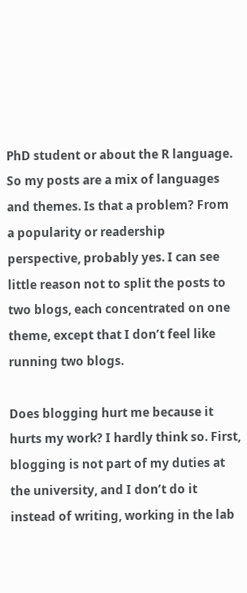PhD student or about the R language. So my posts are a mix of languages and themes. Is that a problem? From a popularity or readership perspective, probably yes. I can see little reason not to split the posts to two blogs, each concentrated on one theme, except that I don’t feel like running two blogs.

Does blogging hurt me because it hurts my work? I hardly think so. First, blogging is not part of my duties at the university, and I don’t do it instead of writing, working in the lab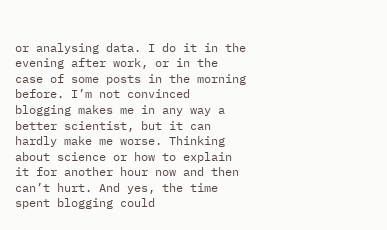or analysing data. I do it in the evening after work, or in the case of some posts in the morning before. I’m not convinced blogging makes me in any way a better scientist, but it can hardly make me worse. Thinking about science or how to explain it for another hour now and then can’t hurt. And yes, the time spent blogging could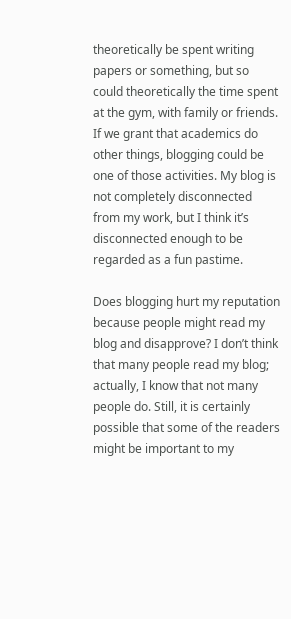theoretically be spent writing papers or something, but so could theoretically the time spent at the gym, with family or friends. If we grant that academics do other things, blogging could be one of those activities. My blog is not completely disconnected from my work, but I think it’s disconnected enough to be regarded as a fun pastime.

Does blogging hurt my reputation because people might read my blog and disapprove? I don’t think that many people read my blog; actually, I know that not many people do. Still, it is certainly possible that some of the readers might be important to my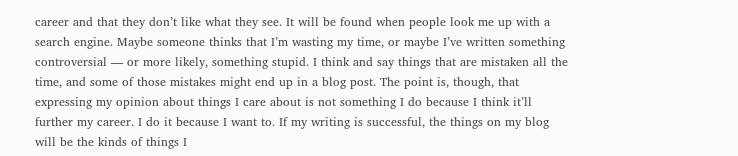career and that they don’t like what they see. It will be found when people look me up with a search engine. Maybe someone thinks that I’m wasting my time, or maybe I’ve written something controversial — or more likely, something stupid. I think and say things that are mistaken all the time, and some of those mistakes might end up in a blog post. The point is, though, that expressing my opinion about things I care about is not something I do because I think it’ll further my career. I do it because I want to. If my writing is successful, the things on my blog will be the kinds of things I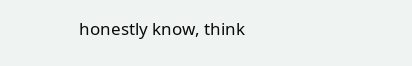honestly know, think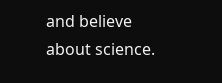and believe about science.